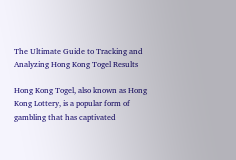The Ultimate Guide to Tracking and Analyzing Hong Kong Togel Results

Hong Kong Togel, also known as Hong Kong Lottery, is a popular form of gambling that has captivated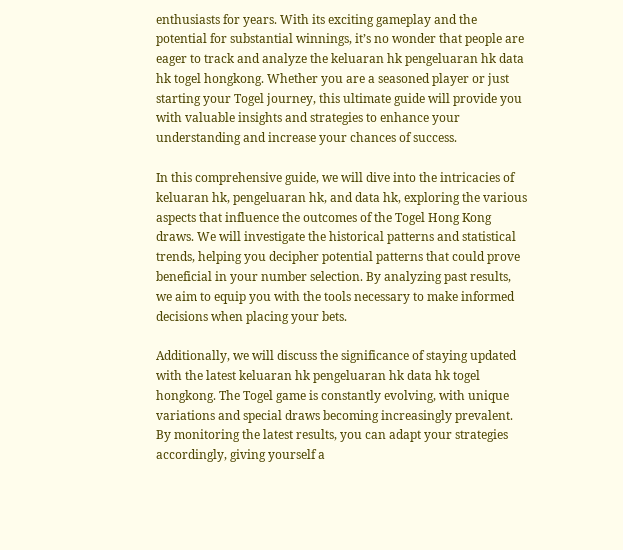enthusiasts for years. With its exciting gameplay and the potential for substantial winnings, it’s no wonder that people are eager to track and analyze the keluaran hk pengeluaran hk data hk togel hongkong. Whether you are a seasoned player or just starting your Togel journey, this ultimate guide will provide you with valuable insights and strategies to enhance your understanding and increase your chances of success.

In this comprehensive guide, we will dive into the intricacies of keluaran hk, pengeluaran hk, and data hk, exploring the various aspects that influence the outcomes of the Togel Hong Kong draws. We will investigate the historical patterns and statistical trends, helping you decipher potential patterns that could prove beneficial in your number selection. By analyzing past results, we aim to equip you with the tools necessary to make informed decisions when placing your bets.

Additionally, we will discuss the significance of staying updated with the latest keluaran hk pengeluaran hk data hk togel hongkong. The Togel game is constantly evolving, with unique variations and special draws becoming increasingly prevalent. By monitoring the latest results, you can adapt your strategies accordingly, giving yourself a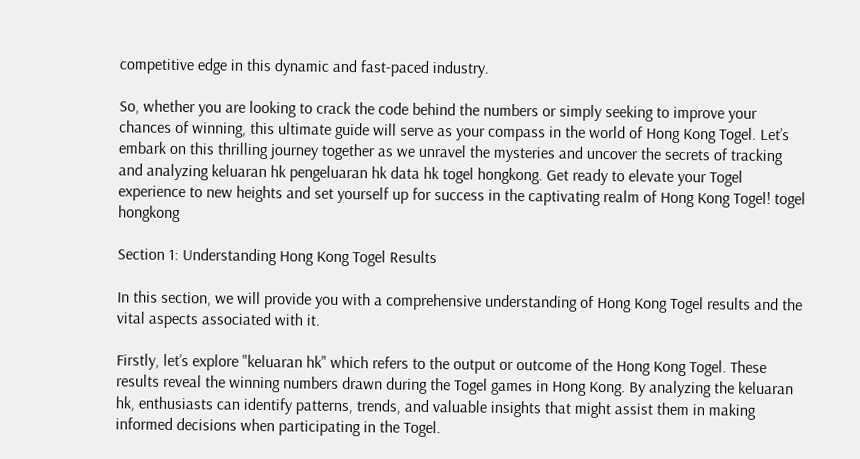competitive edge in this dynamic and fast-paced industry.

So, whether you are looking to crack the code behind the numbers or simply seeking to improve your chances of winning, this ultimate guide will serve as your compass in the world of Hong Kong Togel. Let’s embark on this thrilling journey together as we unravel the mysteries and uncover the secrets of tracking and analyzing keluaran hk pengeluaran hk data hk togel hongkong. Get ready to elevate your Togel experience to new heights and set yourself up for success in the captivating realm of Hong Kong Togel! togel hongkong

Section 1: Understanding Hong Kong Togel Results

In this section, we will provide you with a comprehensive understanding of Hong Kong Togel results and the vital aspects associated with it.

Firstly, let’s explore "keluaran hk" which refers to the output or outcome of the Hong Kong Togel. These results reveal the winning numbers drawn during the Togel games in Hong Kong. By analyzing the keluaran hk, enthusiasts can identify patterns, trends, and valuable insights that might assist them in making informed decisions when participating in the Togel.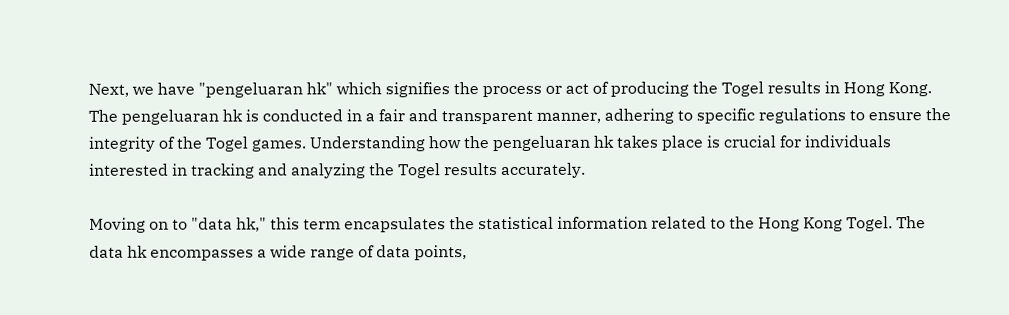Next, we have "pengeluaran hk" which signifies the process or act of producing the Togel results in Hong Kong. The pengeluaran hk is conducted in a fair and transparent manner, adhering to specific regulations to ensure the integrity of the Togel games. Understanding how the pengeluaran hk takes place is crucial for individuals interested in tracking and analyzing the Togel results accurately.

Moving on to "data hk," this term encapsulates the statistical information related to the Hong Kong Togel. The data hk encompasses a wide range of data points,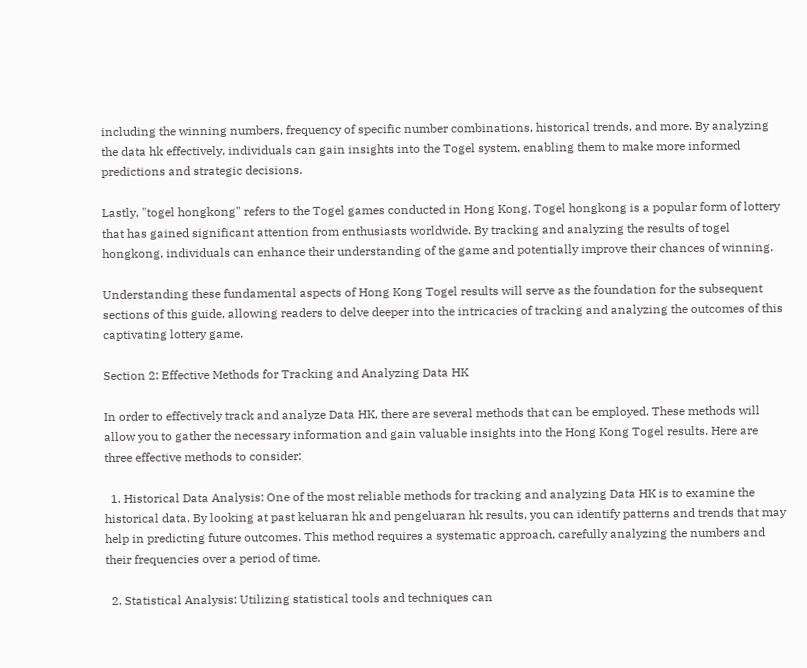including the winning numbers, frequency of specific number combinations, historical trends, and more. By analyzing the data hk effectively, individuals can gain insights into the Togel system, enabling them to make more informed predictions and strategic decisions.

Lastly, "togel hongkong" refers to the Togel games conducted in Hong Kong. Togel hongkong is a popular form of lottery that has gained significant attention from enthusiasts worldwide. By tracking and analyzing the results of togel hongkong, individuals can enhance their understanding of the game and potentially improve their chances of winning.

Understanding these fundamental aspects of Hong Kong Togel results will serve as the foundation for the subsequent sections of this guide, allowing readers to delve deeper into the intricacies of tracking and analyzing the outcomes of this captivating lottery game.

Section 2: Effective Methods for Tracking and Analyzing Data HK

In order to effectively track and analyze Data HK, there are several methods that can be employed. These methods will allow you to gather the necessary information and gain valuable insights into the Hong Kong Togel results. Here are three effective methods to consider:

  1. Historical Data Analysis: One of the most reliable methods for tracking and analyzing Data HK is to examine the historical data. By looking at past keluaran hk and pengeluaran hk results, you can identify patterns and trends that may help in predicting future outcomes. This method requires a systematic approach, carefully analyzing the numbers and their frequencies over a period of time.

  2. Statistical Analysis: Utilizing statistical tools and techniques can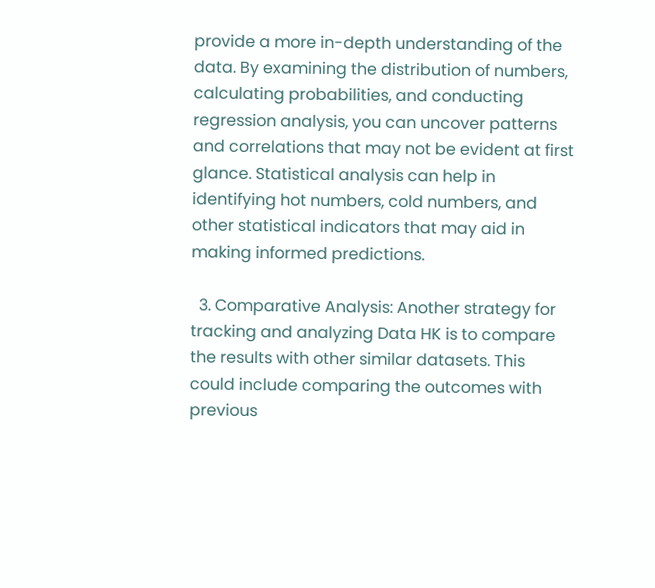provide a more in-depth understanding of the data. By examining the distribution of numbers, calculating probabilities, and conducting regression analysis, you can uncover patterns and correlations that may not be evident at first glance. Statistical analysis can help in identifying hot numbers, cold numbers, and other statistical indicators that may aid in making informed predictions.

  3. Comparative Analysis: Another strategy for tracking and analyzing Data HK is to compare the results with other similar datasets. This could include comparing the outcomes with previous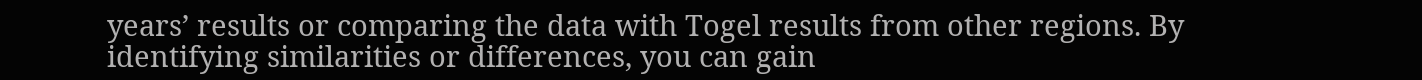years’ results or comparing the data with Togel results from other regions. By identifying similarities or differences, you can gain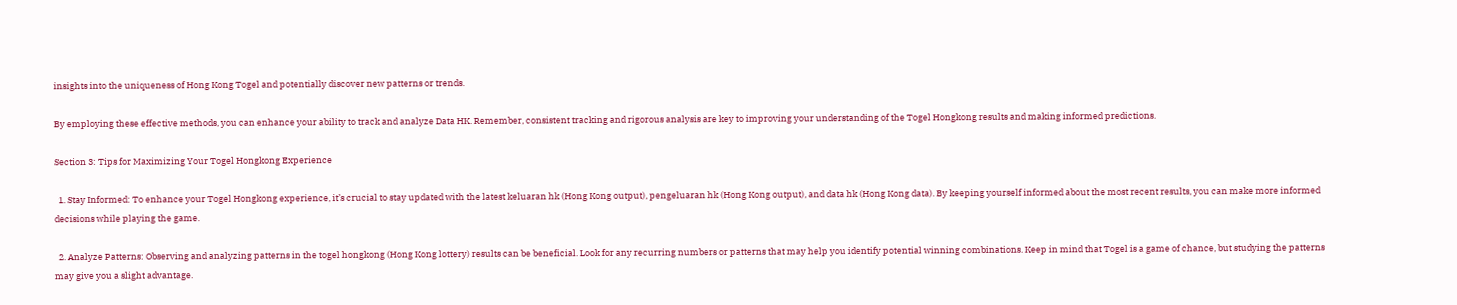insights into the uniqueness of Hong Kong Togel and potentially discover new patterns or trends.

By employing these effective methods, you can enhance your ability to track and analyze Data HK. Remember, consistent tracking and rigorous analysis are key to improving your understanding of the Togel Hongkong results and making informed predictions.

Section 3: Tips for Maximizing Your Togel Hongkong Experience

  1. Stay Informed: To enhance your Togel Hongkong experience, it’s crucial to stay updated with the latest keluaran hk (Hong Kong output), pengeluaran hk (Hong Kong output), and data hk (Hong Kong data). By keeping yourself informed about the most recent results, you can make more informed decisions while playing the game.

  2. Analyze Patterns: Observing and analyzing patterns in the togel hongkong (Hong Kong lottery) results can be beneficial. Look for any recurring numbers or patterns that may help you identify potential winning combinations. Keep in mind that Togel is a game of chance, but studying the patterns may give you a slight advantage.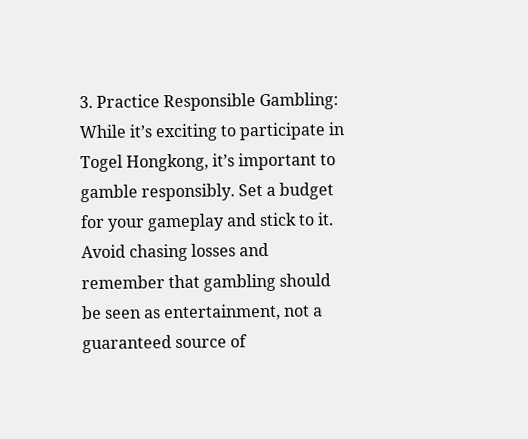3. Practice Responsible Gambling: While it’s exciting to participate in Togel Hongkong, it’s important to gamble responsibly. Set a budget for your gameplay and stick to it. Avoid chasing losses and remember that gambling should be seen as entertainment, not a guaranteed source of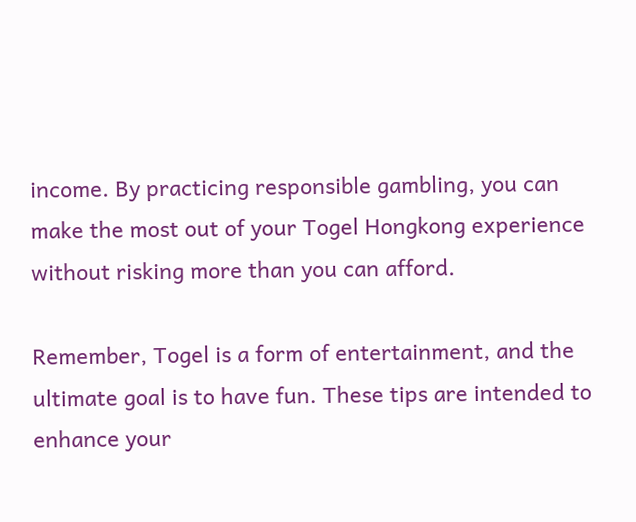income. By practicing responsible gambling, you can make the most out of your Togel Hongkong experience without risking more than you can afford.

Remember, Togel is a form of entertainment, and the ultimate goal is to have fun. These tips are intended to enhance your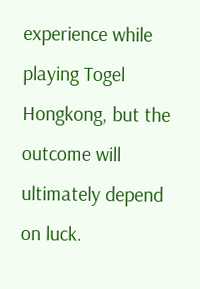experience while playing Togel Hongkong, but the outcome will ultimately depend on luck.